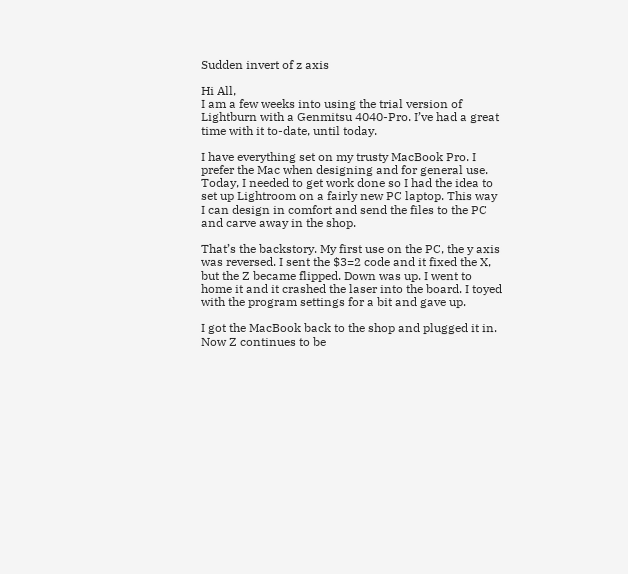Sudden invert of z axis

Hi All,
I am a few weeks into using the trial version of Lightburn with a Genmitsu 4040-Pro. I’ve had a great time with it to-date, until today.

I have everything set on my trusty MacBook Pro. I prefer the Mac when designing and for general use. Today, I needed to get work done so I had the idea to set up Lightroom on a fairly new PC laptop. This way I can design in comfort and send the files to the PC and carve away in the shop.

That’s the backstory. My first use on the PC, the y axis was reversed. I sent the $3=2 code and it fixed the X, but the Z became flipped. Down was up. I went to home it and it crashed the laser into the board. I toyed with the program settings for a bit and gave up.

I got the MacBook back to the shop and plugged it in. Now Z continues to be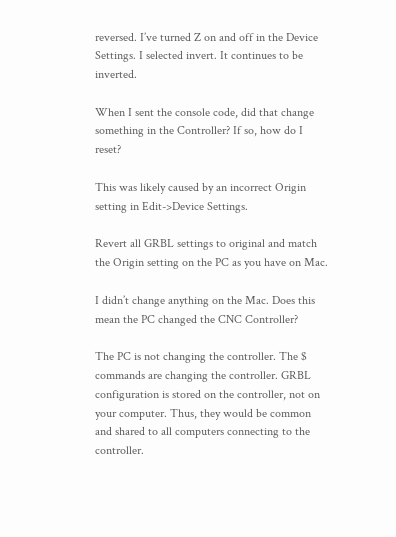reversed. I’ve turned Z on and off in the Device Settings. I selected invert. It continues to be inverted.

When I sent the console code, did that change something in the Controller? If so, how do I reset?

This was likely caused by an incorrect Origin setting in Edit->Device Settings.

Revert all GRBL settings to original and match the Origin setting on the PC as you have on Mac.

I didn’t change anything on the Mac. Does this mean the PC changed the CNC Controller?

The PC is not changing the controller. The $ commands are changing the controller. GRBL configuration is stored on the controller, not on your computer. Thus, they would be common and shared to all computers connecting to the controller.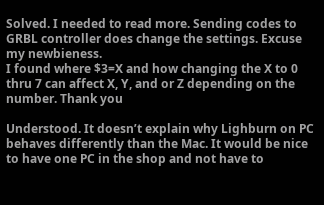Solved. I needed to read more. Sending codes to GRBL controller does change the settings. Excuse my newbieness.
I found where $3=X and how changing the X to 0 thru 7 can affect X, Y, and or Z depending on the number. Thank you

Understood. It doesn’t explain why Lighburn on PC behaves differently than the Mac. It would be nice to have one PC in the shop and not have to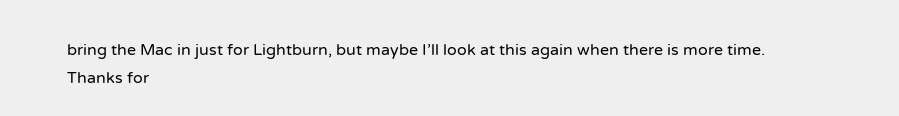bring the Mac in just for Lightburn, but maybe I’ll look at this again when there is more time.
Thanks for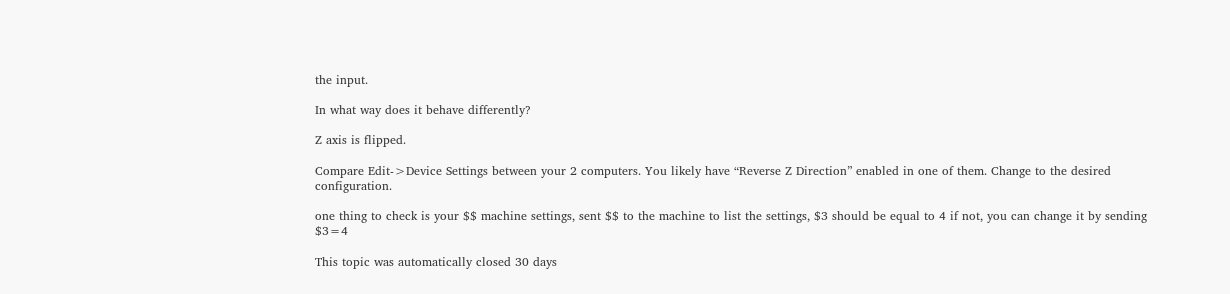the input.

In what way does it behave differently?

Z axis is flipped.

Compare Edit->Device Settings between your 2 computers. You likely have “Reverse Z Direction” enabled in one of them. Change to the desired configuration.

one thing to check is your $$ machine settings, sent $$ to the machine to list the settings, $3 should be equal to 4 if not, you can change it by sending $3=4

This topic was automatically closed 30 days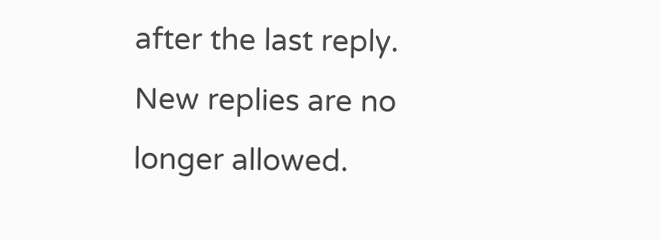after the last reply. New replies are no longer allowed.